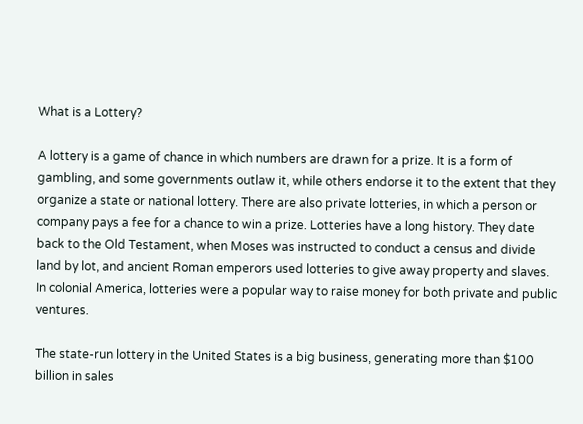What is a Lottery?

A lottery is a game of chance in which numbers are drawn for a prize. It is a form of gambling, and some governments outlaw it, while others endorse it to the extent that they organize a state or national lottery. There are also private lotteries, in which a person or company pays a fee for a chance to win a prize. Lotteries have a long history. They date back to the Old Testament, when Moses was instructed to conduct a census and divide land by lot, and ancient Roman emperors used lotteries to give away property and slaves. In colonial America, lotteries were a popular way to raise money for both private and public ventures.

The state-run lottery in the United States is a big business, generating more than $100 billion in sales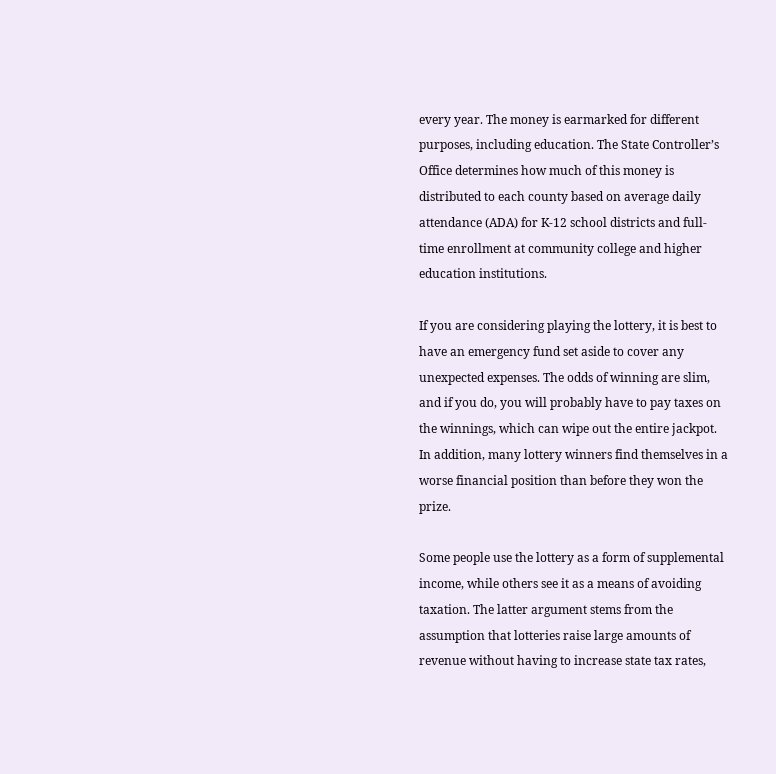every year. The money is earmarked for different purposes, including education. The State Controller’s Office determines how much of this money is distributed to each county based on average daily attendance (ADA) for K-12 school districts and full-time enrollment at community college and higher education institutions.

If you are considering playing the lottery, it is best to have an emergency fund set aside to cover any unexpected expenses. The odds of winning are slim, and if you do, you will probably have to pay taxes on the winnings, which can wipe out the entire jackpot. In addition, many lottery winners find themselves in a worse financial position than before they won the prize.

Some people use the lottery as a form of supplemental income, while others see it as a means of avoiding taxation. The latter argument stems from the assumption that lotteries raise large amounts of revenue without having to increase state tax rates,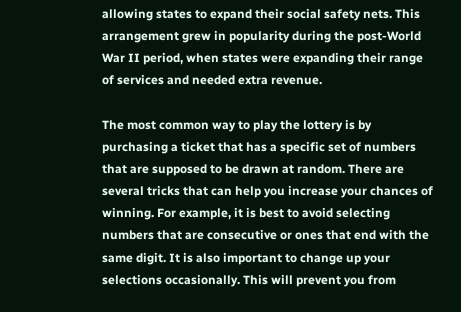allowing states to expand their social safety nets. This arrangement grew in popularity during the post-World War II period, when states were expanding their range of services and needed extra revenue.

The most common way to play the lottery is by purchasing a ticket that has a specific set of numbers that are supposed to be drawn at random. There are several tricks that can help you increase your chances of winning. For example, it is best to avoid selecting numbers that are consecutive or ones that end with the same digit. It is also important to change up your selections occasionally. This will prevent you from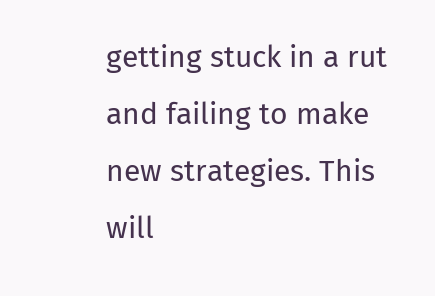getting stuck in a rut and failing to make new strategies. This will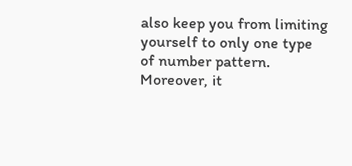also keep you from limiting yourself to only one type of number pattern. Moreover, it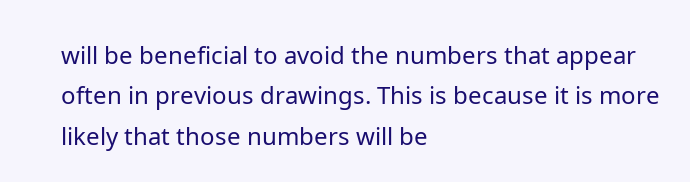will be beneficial to avoid the numbers that appear often in previous drawings. This is because it is more likely that those numbers will be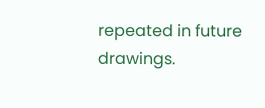repeated in future drawings.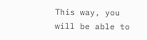This way, you will be able to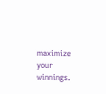maximize your winnings.